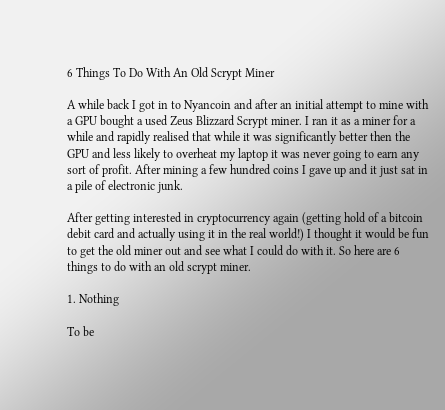6 Things To Do With An Old Scrypt Miner

A while back I got in to Nyancoin and after an initial attempt to mine with a GPU bought a used Zeus Blizzard Scrypt miner. I ran it as a miner for a while and rapidly realised that while it was significantly better then the GPU and less likely to overheat my laptop it was never going to earn any sort of profit. After mining a few hundred coins I gave up and it just sat in a pile of electronic junk.

After getting interested in cryptocurrency again (getting hold of a bitcoin debit card and actually using it in the real world!) I thought it would be fun to get the old miner out and see what I could do with it. So here are 6 things to do with an old scrypt miner.

1. Nothing

To be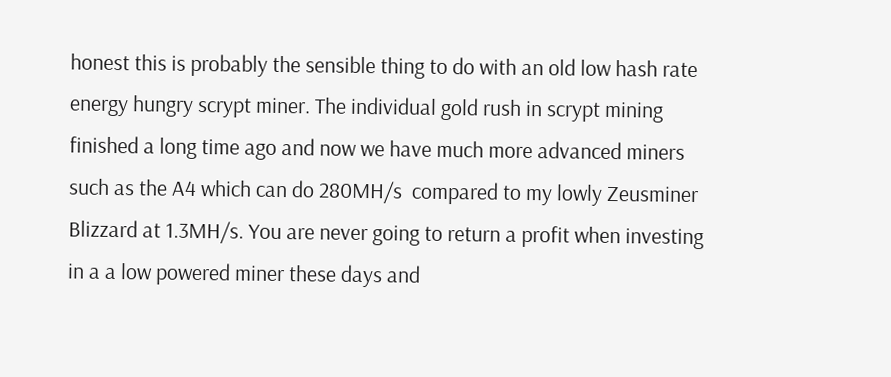honest this is probably the sensible thing to do with an old low hash rate energy hungry scrypt miner. The individual gold rush in scrypt mining finished a long time ago and now we have much more advanced miners such as the A4 which can do 280MH/s  compared to my lowly Zeusminer Blizzard at 1.3MH/s. You are never going to return a profit when investing in a a low powered miner these days and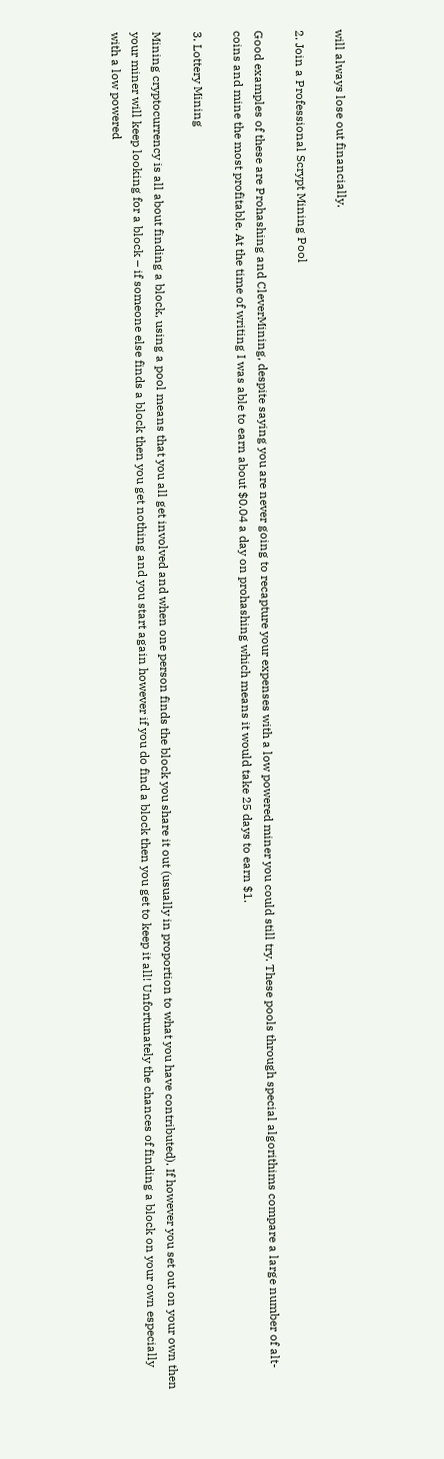will always lose out financially.

2. Join a Professional Scrypt Mining Pool

Good examples of these are Prohashing and CleverMining, despite saying you are never going to recapture your expenses with a low powered miner you could still try. These pools through special algorithims compare a large number of alt-coins and mine the most profitable. At the time of writing I was able to earn about $0.04 a day on prohashing which means it would take 25 days to earn $1.

3. Lottery Mining

Mining cryptocurrency is all about finding a block, using a pool means that you all get involved and when one person finds the block you share it out (usually in proportion to what you have contributed). If however you set out on your own then your miner will keep looking for a block – if someone else finds a block then you get nothing and you start again however if you do find a block then you get to keep it all! Unfortunately the chances of finding a block on your own especially with a low powered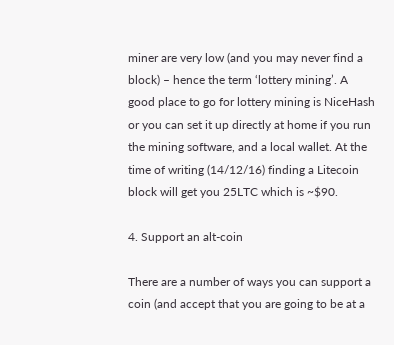miner are very low (and you may never find a block) – hence the term ‘lottery mining’. A good place to go for lottery mining is NiceHash or you can set it up directly at home if you run the mining software, and a local wallet. At the time of writing (14/12/16) finding a Litecoin block will get you 25LTC which is ~$90.

4. Support an alt-coin

There are a number of ways you can support a coin (and accept that you are going to be at a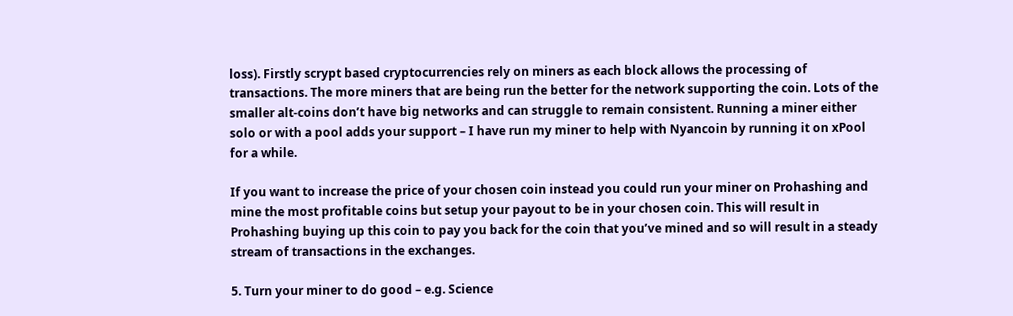loss). Firstly scrypt based cryptocurrencies rely on miners as each block allows the processing of transactions. The more miners that are being run the better for the network supporting the coin. Lots of the smaller alt-coins don’t have big networks and can struggle to remain consistent. Running a miner either solo or with a pool adds your support – I have run my miner to help with Nyancoin by running it on xPool for a while.

If you want to increase the price of your chosen coin instead you could run your miner on Prohashing and mine the most profitable coins but setup your payout to be in your chosen coin. This will result in Prohashing buying up this coin to pay you back for the coin that you’ve mined and so will result in a steady stream of transactions in the exchanges.

5. Turn your miner to do good – e.g. Science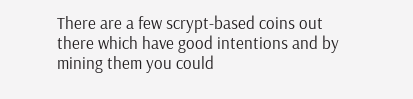There are a few scrypt-based coins out there which have good intentions and by mining them you could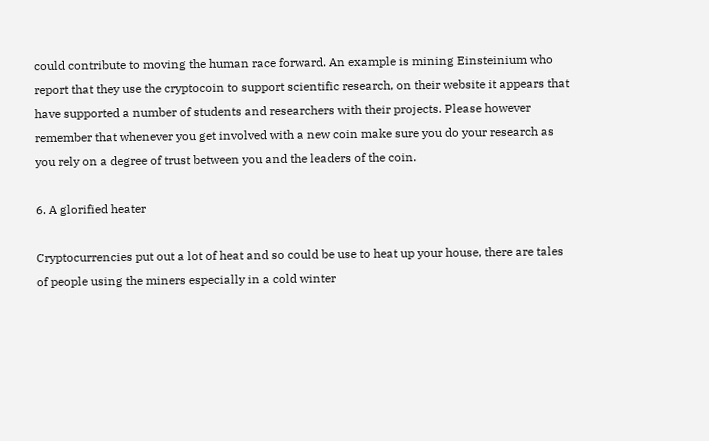could contribute to moving the human race forward. An example is mining Einsteinium who report that they use the cryptocoin to support scientific research, on their website it appears that have supported a number of students and researchers with their projects. Please however remember that whenever you get involved with a new coin make sure you do your research as you rely on a degree of trust between you and the leaders of the coin.

6. A glorified heater

Cryptocurrencies put out a lot of heat and so could be use to heat up your house, there are tales of people using the miners especially in a cold winter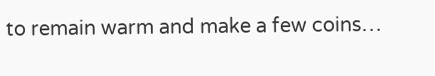to remain warm and make a few coins…